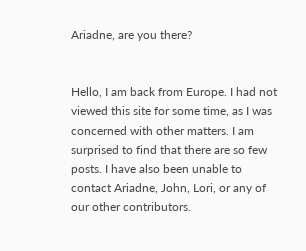Ariadne, are you there?


Hello, I am back from Europe. I had not viewed this site for some time, as I was concerned with other matters. I am surprised to find that there are so few posts. I have also been unable to contact Ariadne, John, Lori, or any of our other contributors.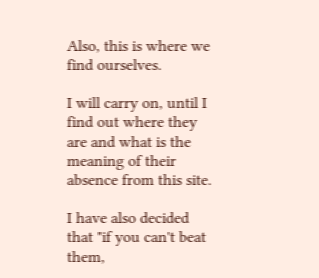Also, this is where we find ourselves.

I will carry on, until I find out where they are and what is the meaning of their absence from this site.

I have also decided that "if you can't beat them,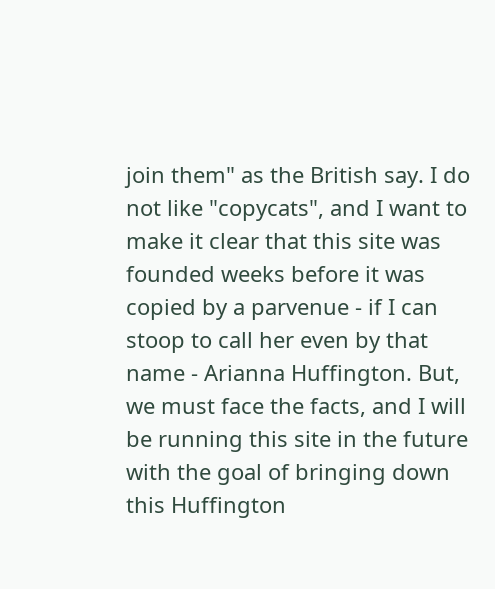join them" as the British say. I do not like "copycats", and I want to make it clear that this site was founded weeks before it was copied by a parvenue - if I can stoop to call her even by that name - Arianna Huffington. But, we must face the facts, and I will be running this site in the future with the goal of bringing down this Huffington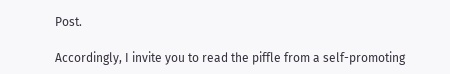Post.

Accordingly, I invite you to read the piffle from a self-promoting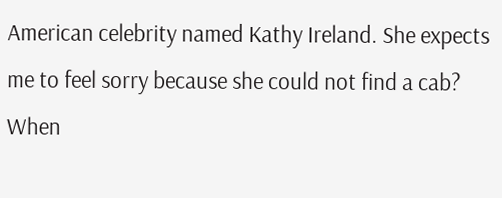American celebrity named Kathy Ireland. She expects me to feel sorry because she could not find a cab? When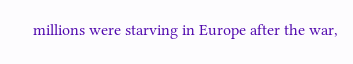millions were starving in Europe after the war,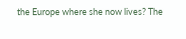the Europe where she now lives? The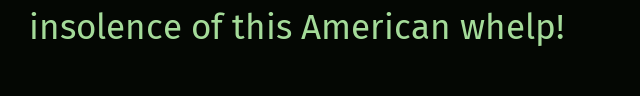insolence of this American whelp!